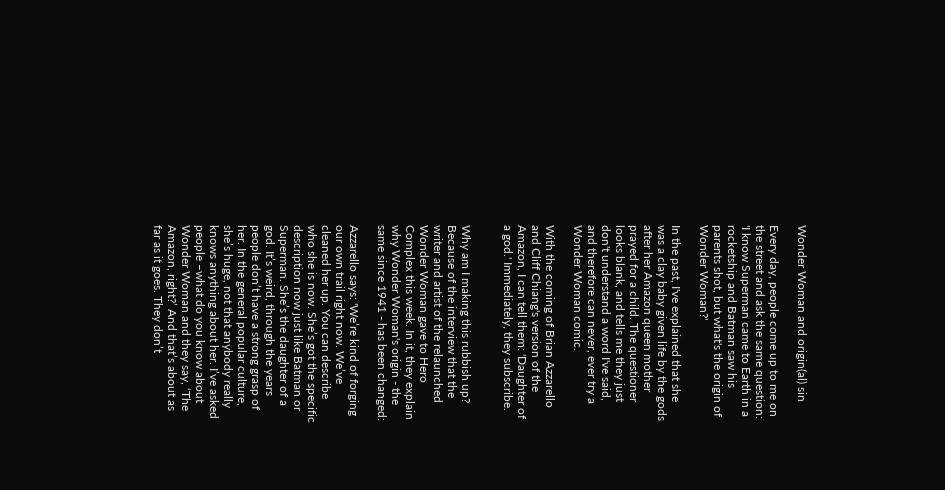Wonder Woman and origin(al) sin

Every day, people come up to me on the street and ask the same question: 'I know Superman came to Earth in a rocketship and Batman saw his parents shot, but what's the origin of Wonder Woman?'

In the past, I've explained that she was a clay baby given life by the gods after her Amazon queen mother prayed for a child. The questioner looks blank, and tells me they just don't understand a word I've said, and therefore can never, ever try a Wonder Woman comic.

With the coming of Brian Azzarello and Cliff Chiang's version of the Amazon, I can tell them: 'Daughter of a god.' Immediately, they subscribe.


Why am I making this rubbish up? Because of the interview that the writer and artist of the relaunched Wonder Woman gave to Hero Complex this week. In it, they explain why Wonder Woman's origin - the same since 1941 - has been changed:

Azzarello says: 'We’re kind of forging our own trail right now. We’ve cleaned her up. You can describe who she is now. She’s got the specific description now just like Batman or Superman. She’s the daughter of a god. It’s weird, through the years people don’t have a strong grasp of her. In the general popular culture, she’s huge, not that anybody really knows anything about her. I’ve asked people –what do you know about Wonder Woman and they say, ‘The Amazon, right?’ And that’s about as far as it goes. They don’t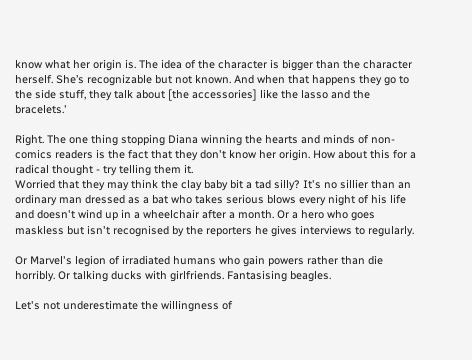know what her origin is. The idea of the character is bigger than the character herself. She’s recognizable but not known. And when that happens they go to the side stuff, they talk about [the accessories] like the lasso and the bracelets.'

Right. The one thing stopping Diana winning the hearts and minds of non-comics readers is the fact that they don't know her origin. How about this for a radical thought - try telling them it.
Worried that they may think the clay baby bit a tad silly? It's no sillier than an ordinary man dressed as a bat who takes serious blows every night of his life and doesn't wind up in a wheelchair after a month. Or a hero who goes maskless but isn't recognised by the reporters he gives interviews to regularly.

Or Marvel's legion of irradiated humans who gain powers rather than die horribly. Or talking ducks with girlfriends. Fantasising beagles.

Let's not underestimate the willingness of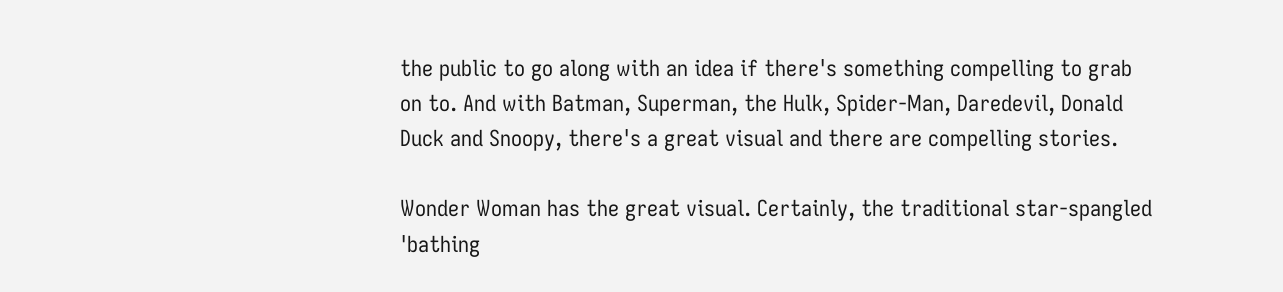the public to go along with an idea if there's something compelling to grab on to. And with Batman, Superman, the Hulk, Spider-Man, Daredevil, Donald Duck and Snoopy, there's a great visual and there are compelling stories.

Wonder Woman has the great visual. Certainly, the traditional star-spangled 'bathing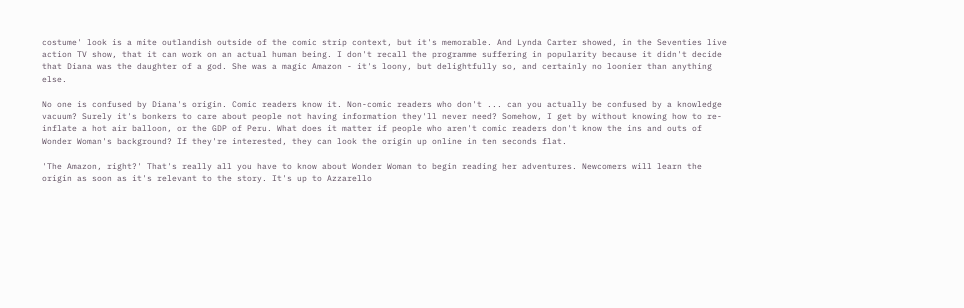costume' look is a mite outlandish outside of the comic strip context, but it's memorable. And Lynda Carter showed, in the Seventies live action TV show, that it can work on an actual human being. I don't recall the programme suffering in popularity because it didn't decide that Diana was the daughter of a god. She was a magic Amazon - it's loony, but delightfully so, and certainly no loonier than anything else.

No one is confused by Diana's origin. Comic readers know it. Non-comic readers who don't ... can you actually be confused by a knowledge vacuum? Surely it's bonkers to care about people not having information they'll never need? Somehow, I get by without knowing how to re-inflate a hot air balloon, or the GDP of Peru. What does it matter if people who aren't comic readers don't know the ins and outs of Wonder Woman's background? If they're interested, they can look the origin up online in ten seconds flat.

'The Amazon, right?' That's really all you have to know about Wonder Woman to begin reading her adventures. Newcomers will learn the origin as soon as it's relevant to the story. It's up to Azzarello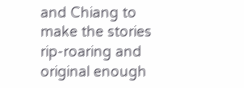and Chiang to make the stories rip-roaring and original enough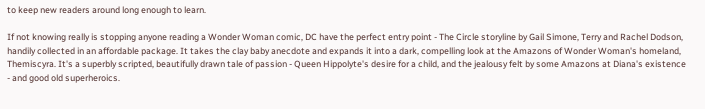to keep new readers around long enough to learn.

If not knowing really is stopping anyone reading a Wonder Woman comic, DC have the perfect entry point - The Circle storyline by Gail Simone, Terry and Rachel Dodson, handily collected in an affordable package. It takes the clay baby anecdote and expands it into a dark, compelling look at the Amazons of Wonder Woman's homeland, Themiscyra. It's a superbly scripted, beautifully drawn tale of passion - Queen Hippolyte's desire for a child, and the jealousy felt by some Amazons at Diana's existence - and good old superheroics.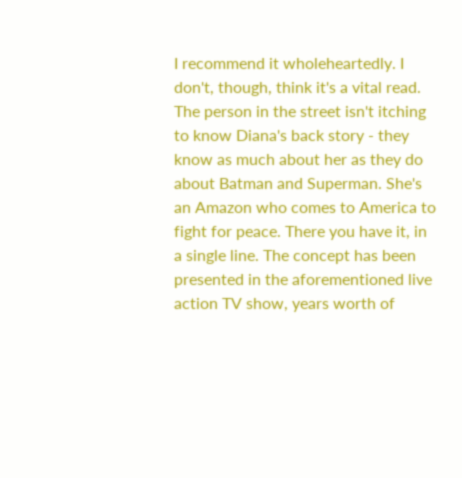I recommend it wholeheartedly. I don't, though, think it's a vital read. The person in the street isn't itching to know Diana's back story - they know as much about her as they do about Batman and Superman. She's an Amazon who comes to America to fight for peace. There you have it, in a single line. The concept has been presented in the aforementioned live action TV show, years worth of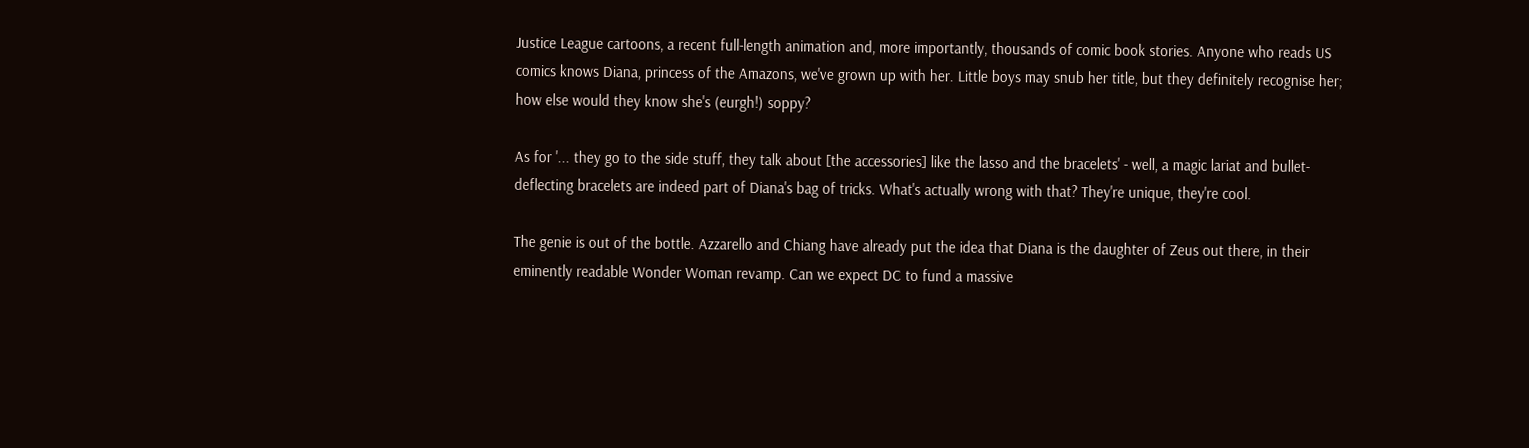Justice League cartoons, a recent full-length animation and, more importantly, thousands of comic book stories. Anyone who reads US comics knows Diana, princess of the Amazons, we've grown up with her. Little boys may snub her title, but they definitely recognise her; how else would they know she's (eurgh!) soppy?

As for '... they go to the side stuff, they talk about [the accessories] like the lasso and the bracelets' - well, a magic lariat and bullet-deflecting bracelets are indeed part of Diana's bag of tricks. What's actually wrong with that? They're unique, they're cool.

The genie is out of the bottle. Azzarello and Chiang have already put the idea that Diana is the daughter of Zeus out there, in their eminently readable Wonder Woman revamp. Can we expect DC to fund a massive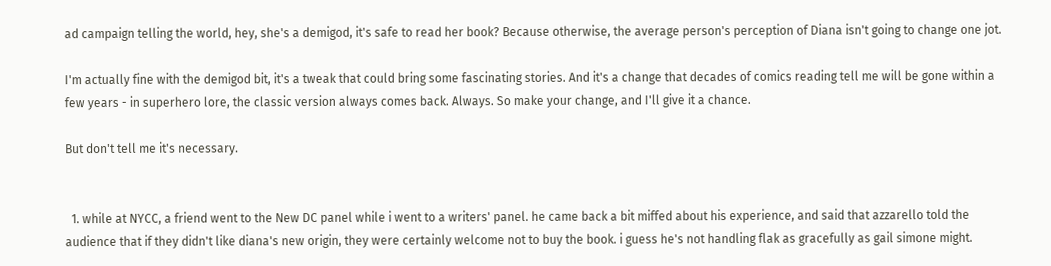ad campaign telling the world, hey, she's a demigod, it's safe to read her book? Because otherwise, the average person's perception of Diana isn't going to change one jot.

I'm actually fine with the demigod bit, it's a tweak that could bring some fascinating stories. And it's a change that decades of comics reading tell me will be gone within a few years - in superhero lore, the classic version always comes back. Always. So make your change, and I'll give it a chance.

But don't tell me it's necessary.


  1. while at NYCC, a friend went to the New DC panel while i went to a writers' panel. he came back a bit miffed about his experience, and said that azzarello told the audience that if they didn't like diana's new origin, they were certainly welcome not to buy the book. i guess he's not handling flak as gracefully as gail simone might.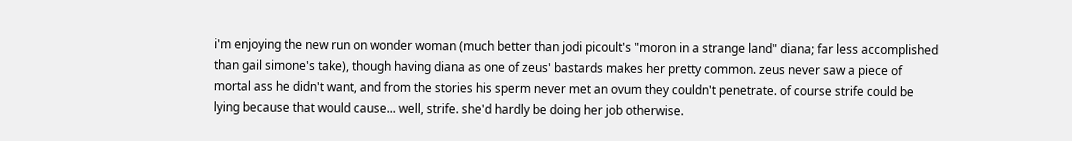i'm enjoying the new run on wonder woman (much better than jodi picoult's "moron in a strange land" diana; far less accomplished than gail simone's take), though having diana as one of zeus' bastards makes her pretty common. zeus never saw a piece of mortal ass he didn't want, and from the stories his sperm never met an ovum they couldn't penetrate. of course strife could be lying because that would cause... well, strife. she'd hardly be doing her job otherwise.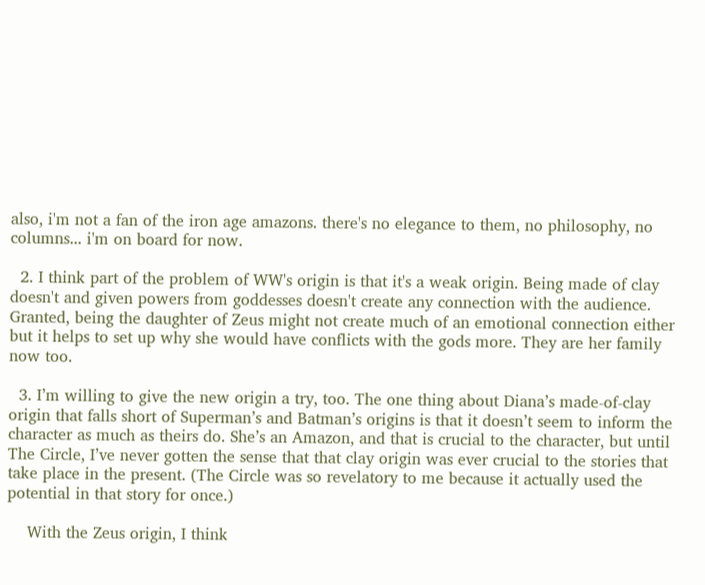also, i'm not a fan of the iron age amazons. there's no elegance to them, no philosophy, no columns... i'm on board for now.

  2. I think part of the problem of WW's origin is that it's a weak origin. Being made of clay doesn't and given powers from goddesses doesn't create any connection with the audience. Granted, being the daughter of Zeus might not create much of an emotional connection either but it helps to set up why she would have conflicts with the gods more. They are her family now too.

  3. I’m willing to give the new origin a try, too. The one thing about Diana’s made-of-clay origin that falls short of Superman’s and Batman’s origins is that it doesn’t seem to inform the character as much as theirs do. She’s an Amazon, and that is crucial to the character, but until The Circle, I’ve never gotten the sense that that clay origin was ever crucial to the stories that take place in the present. (The Circle was so revelatory to me because it actually used the potential in that story for once.)

    With the Zeus origin, I think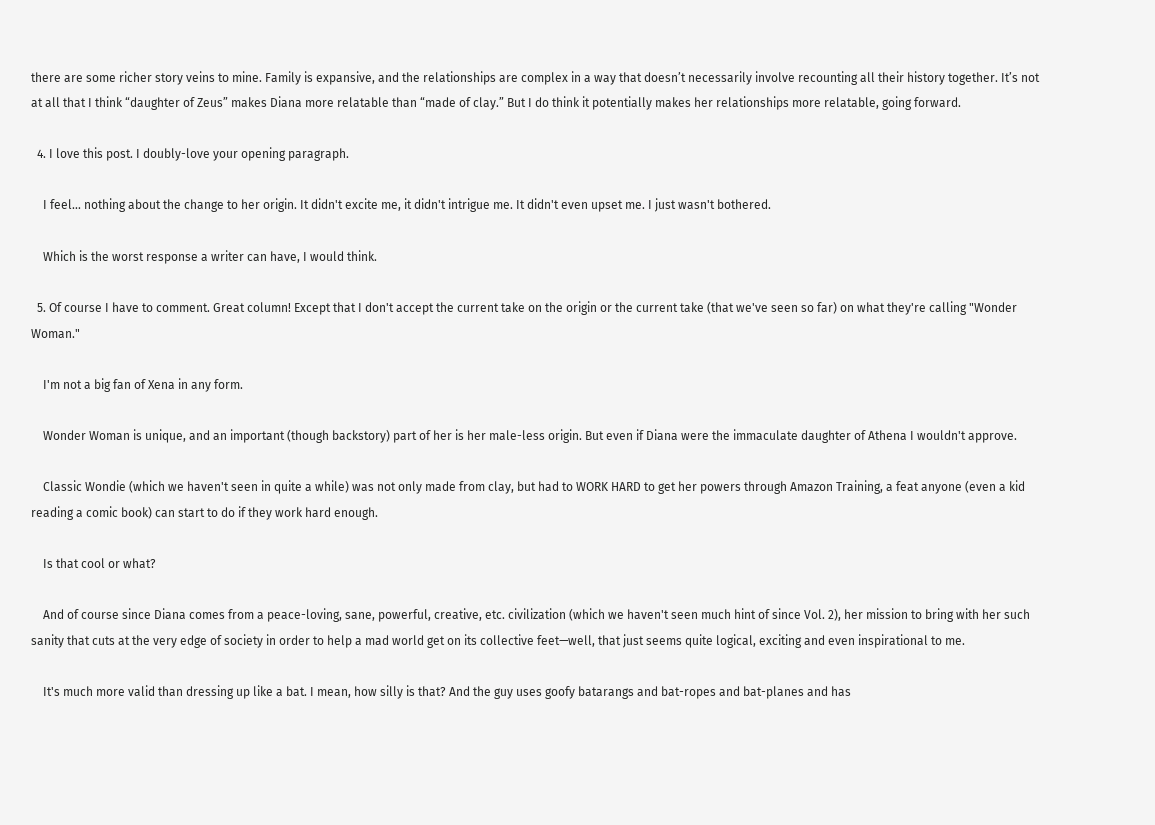there are some richer story veins to mine. Family is expansive, and the relationships are complex in a way that doesn’t necessarily involve recounting all their history together. It’s not at all that I think “daughter of Zeus” makes Diana more relatable than “made of clay.” But I do think it potentially makes her relationships more relatable, going forward.

  4. I love this post. I doubly-love your opening paragraph.

    I feel... nothing about the change to her origin. It didn't excite me, it didn't intrigue me. It didn't even upset me. I just wasn't bothered.

    Which is the worst response a writer can have, I would think.

  5. Of course I have to comment. Great column! Except that I don't accept the current take on the origin or the current take (that we've seen so far) on what they're calling "Wonder Woman."

    I'm not a big fan of Xena in any form.

    Wonder Woman is unique, and an important (though backstory) part of her is her male-less origin. But even if Diana were the immaculate daughter of Athena I wouldn't approve.

    Classic Wondie (which we haven't seen in quite a while) was not only made from clay, but had to WORK HARD to get her powers through Amazon Training, a feat anyone (even a kid reading a comic book) can start to do if they work hard enough.

    Is that cool or what?

    And of course since Diana comes from a peace-loving, sane, powerful, creative, etc. civilization (which we haven't seen much hint of since Vol. 2), her mission to bring with her such sanity that cuts at the very edge of society in order to help a mad world get on its collective feet—well, that just seems quite logical, exciting and even inspirational to me.

    It's much more valid than dressing up like a bat. I mean, how silly is that? And the guy uses goofy batarangs and bat-ropes and bat-planes and has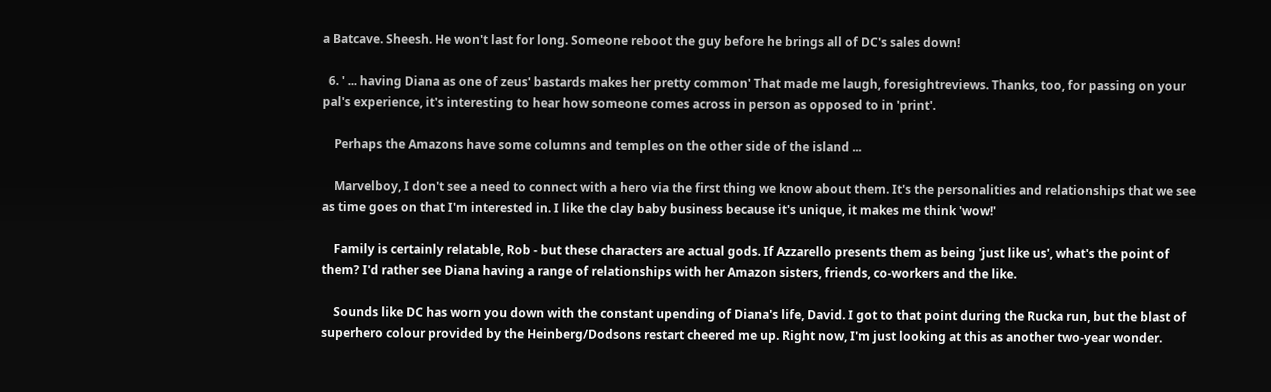a Batcave. Sheesh. He won't last for long. Someone reboot the guy before he brings all of DC's sales down!

  6. ' ... having Diana as one of zeus' bastards makes her pretty common' That made me laugh, foresightreviews. Thanks, too, for passing on your pal's experience, it's interesting to hear how someone comes across in person as opposed to in 'print'.

    Perhaps the Amazons have some columns and temples on the other side of the island ...

    Marvelboy, I don't see a need to connect with a hero via the first thing we know about them. It's the personalities and relationships that we see as time goes on that I'm interested in. I like the clay baby business because it's unique, it makes me think 'wow!'

    Family is certainly relatable, Rob - but these characters are actual gods. If Azzarello presents them as being 'just like us', what's the point of them? I'd rather see Diana having a range of relationships with her Amazon sisters, friends, co-workers and the like.

    Sounds like DC has worn you down with the constant upending of Diana's life, David. I got to that point during the Rucka run, but the blast of superhero colour provided by the Heinberg/Dodsons restart cheered me up. Right now, I'm just looking at this as another two-year wonder.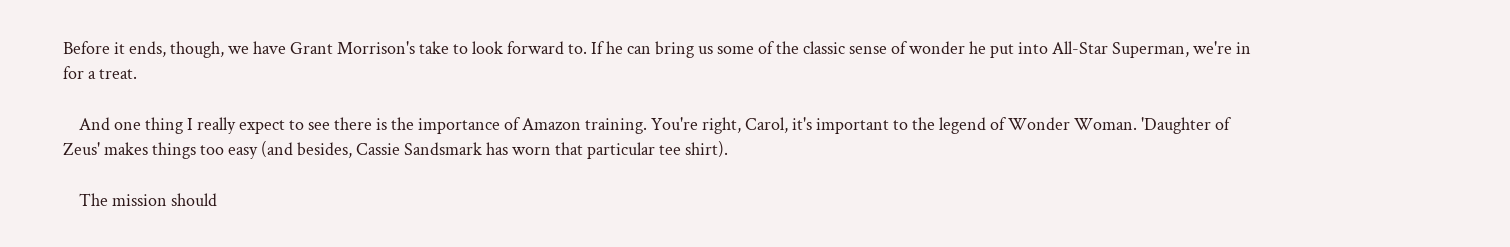Before it ends, though, we have Grant Morrison's take to look forward to. If he can bring us some of the classic sense of wonder he put into All-Star Superman, we're in for a treat.

    And one thing I really expect to see there is the importance of Amazon training. You're right, Carol, it's important to the legend of Wonder Woman. 'Daughter of Zeus' makes things too easy (and besides, Cassie Sandsmark has worn that particular tee shirt).

    The mission should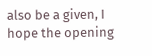also be a given, I hope the opening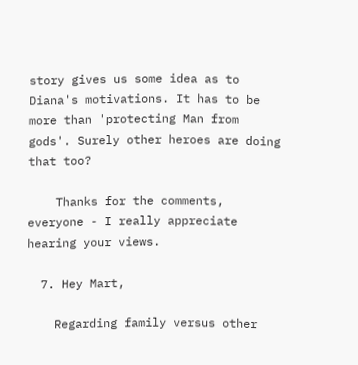story gives us some idea as to Diana's motivations. It has to be more than 'protecting Man from gods'. Surely other heroes are doing that too?

    Thanks for the comments, everyone - I really appreciate hearing your views.

  7. Hey Mart,

    Regarding family versus other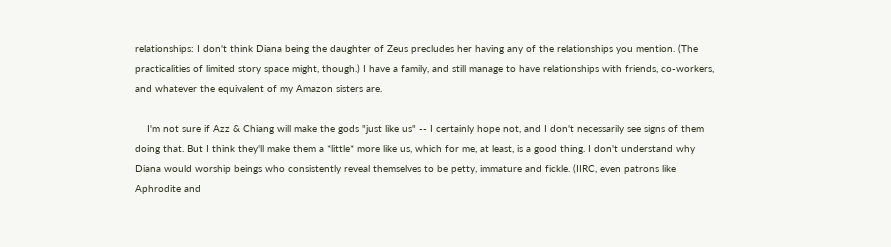relationships: I don't think Diana being the daughter of Zeus precludes her having any of the relationships you mention. (The practicalities of limited story space might, though.) I have a family, and still manage to have relationships with friends, co-workers, and whatever the equivalent of my Amazon sisters are.

    I'm not sure if Azz & Chiang will make the gods "just like us" -- I certainly hope not, and I don't necessarily see signs of them doing that. But I think they'll make them a *little* more like us, which for me, at least, is a good thing. I don't understand why Diana would worship beings who consistently reveal themselves to be petty, immature and fickle. (IIRC, even patrons like Aphrodite and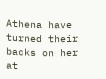Athena have turned their backs on her at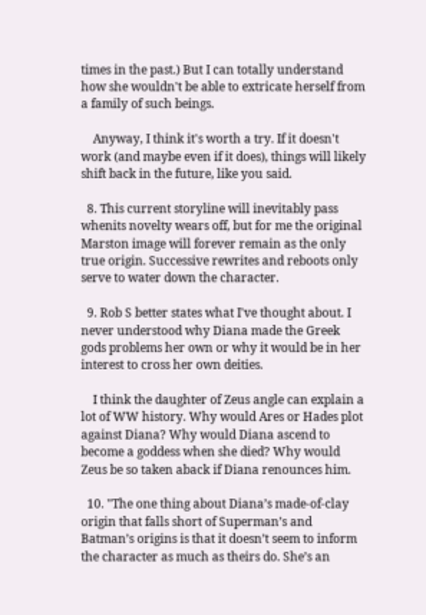times in the past.) But I can totally understand how she wouldn't be able to extricate herself from a family of such beings.

    Anyway, I think it's worth a try. If it doesn't work (and maybe even if it does), things will likely shift back in the future, like you said.

  8. This current storyline will inevitably pass whenits novelty wears off, but for me the original Marston image will forever remain as the only true origin. Successive rewrites and reboots only serve to water down the character.

  9. Rob S better states what I've thought about. I never understood why Diana made the Greek gods problems her own or why it would be in her interest to cross her own deities.

    I think the daughter of Zeus angle can explain a lot of WW history. Why would Ares or Hades plot against Diana? Why would Diana ascend to become a goddess when she died? Why would Zeus be so taken aback if Diana renounces him.

  10. "The one thing about Diana’s made-of-clay origin that falls short of Superman’s and Batman’s origins is that it doesn’t seem to inform the character as much as theirs do. She’s an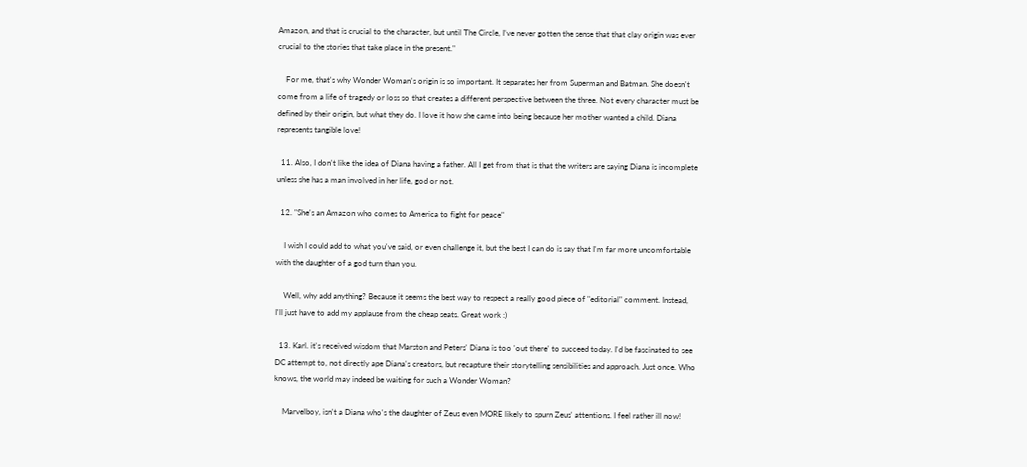Amazon, and that is crucial to the character, but until The Circle, I’ve never gotten the sense that that clay origin was ever crucial to the stories that take place in the present."

    For me, that's why Wonder Woman's origin is so important. It separates her from Superman and Batman. She doesn't come from a life of tragedy or loss so that creates a different perspective between the three. Not every character must be defined by their origin, but what they do. I love it how she came into being because her mother wanted a child. Diana represents tangible love!

  11. Also, I don't like the idea of Diana having a father. All I get from that is that the writers are saying Diana is incomplete unless she has a man involved in her life, god or not.

  12. "She's an Amazon who comes to America to fight for peace"

    I wish I could add to what you've said, or even challenge it, but the best I can do is say that I'm far more uncomfortable with the daughter of a god turn than you.

    Well, why add anything? Because it seems the best way to respect a really good piece of "editorial" comment. Instead, I'll just have to add my applause from the cheap seats. Great work :)

  13. Karl. it's received wisdom that Marston and Peters' Diana is too 'out there' to succeed today. I'd be fascinated to see DC attempt to, not directly ape Diana's creators, but recapture their storytelling sensibilities and approach. Just once. Who knows, the world may indeed be waiting for such a Wonder Woman?

    Marvelboy, isn't a Diana who's the daughter of Zeus even MORE likely to spurn Zeus' attentions. I feel rather ill now!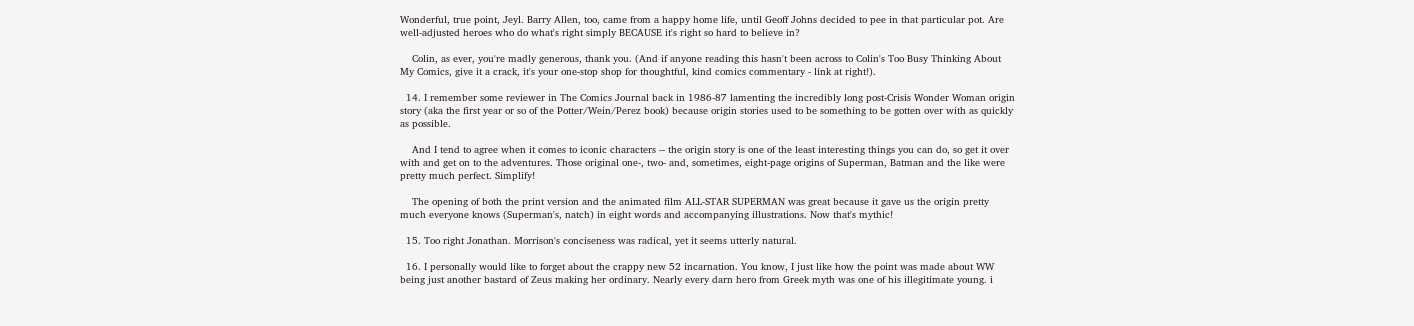Wonderful, true point, Jeyl. Barry Allen, too, came from a happy home life, until Geoff Johns decided to pee in that particular pot. Are well-adjusted heroes who do what's right simply BECAUSE it's right so hard to believe in?

    Colin, as ever, you're madly generous, thank you. (And if anyone reading this hasn't been across to Colin's Too Busy Thinking About My Comics, give it a crack, it's your one-stop shop for thoughtful, kind comics commentary - link at right!).

  14. I remember some reviewer in The Comics Journal back in 1986-87 lamenting the incredibly long post-Crisis Wonder Woman origin story (aka the first year or so of the Potter/Wein/Perez book) because origin stories used to be something to be gotten over with as quickly as possible.

    And I tend to agree when it comes to iconic characters -- the origin story is one of the least interesting things you can do, so get it over with and get on to the adventures. Those original one-, two- and, sometimes, eight-page origins of Superman, Batman and the like were pretty much perfect. Simplify!

    The opening of both the print version and the animated film ALL-STAR SUPERMAN was great because it gave us the origin pretty much everyone knows (Superman's, natch) in eight words and accompanying illustrations. Now that's mythic!

  15. Too right Jonathan. Morrison's conciseness was radical, yet it seems utterly natural.

  16. I personally would like to forget about the crappy new 52 incarnation. You know, I just like how the point was made about WW being just another bastard of Zeus making her ordinary. Nearly every darn hero from Greek myth was one of his illegitimate young. i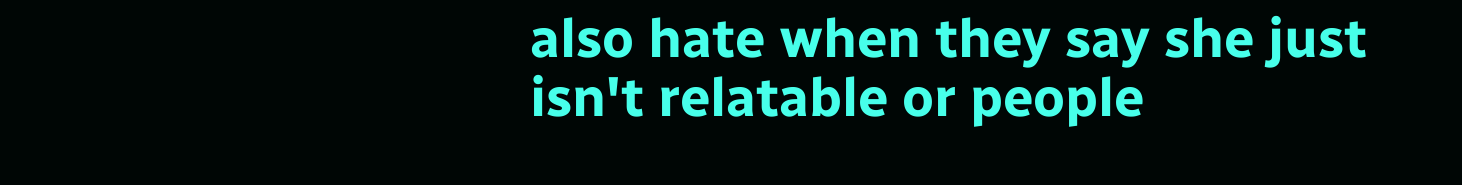also hate when they say she just isn't relatable or people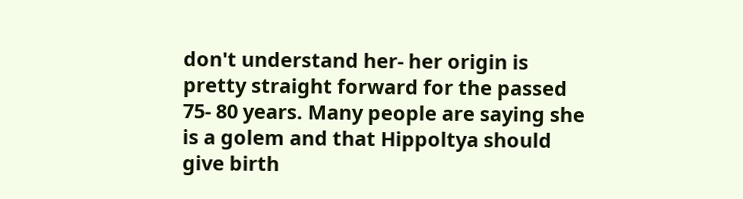don't understand her- her origin is pretty straight forward for the passed 75- 80 years. Many people are saying she is a golem and that Hippoltya should give birth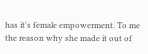has it's female empowerment. To me the reason why she made it out of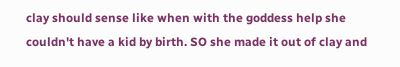clay should sense like when with the goddess help she couldn't have a kid by birth. SO she made it out of clay and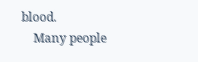blood.
    Many people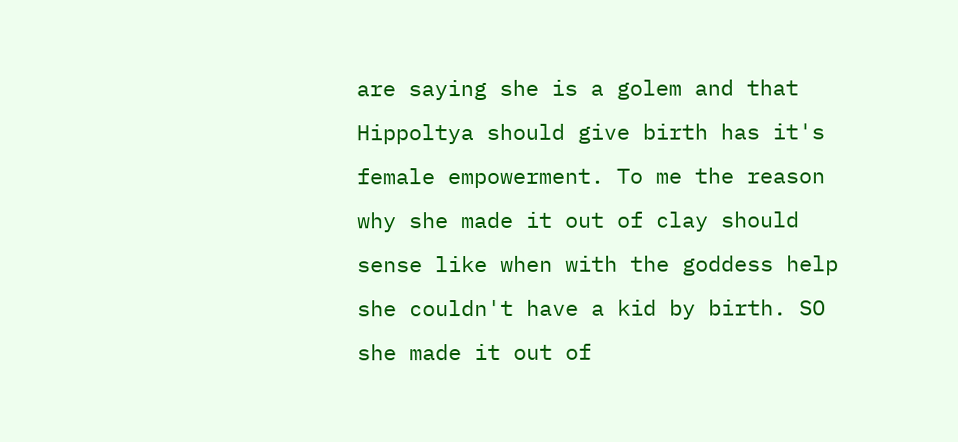are saying she is a golem and that Hippoltya should give birth has it's female empowerment. To me the reason why she made it out of clay should sense like when with the goddess help she couldn't have a kid by birth. SO she made it out of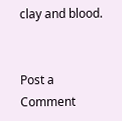clay and blood.


Post a Comment